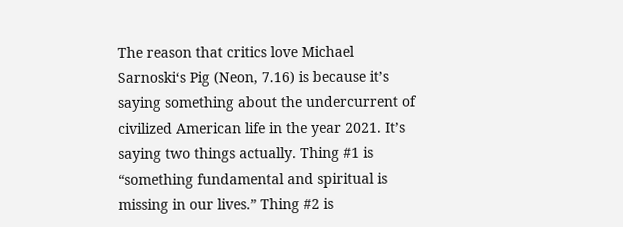The reason that critics love Michael Sarnoski‘s Pig (Neon, 7.16) is because it’s saying something about the undercurrent of civilized American life in the year 2021. It’s saying two things actually. Thing #1 is “something fundamental and spiritual is missing in our lives.” Thing #2 is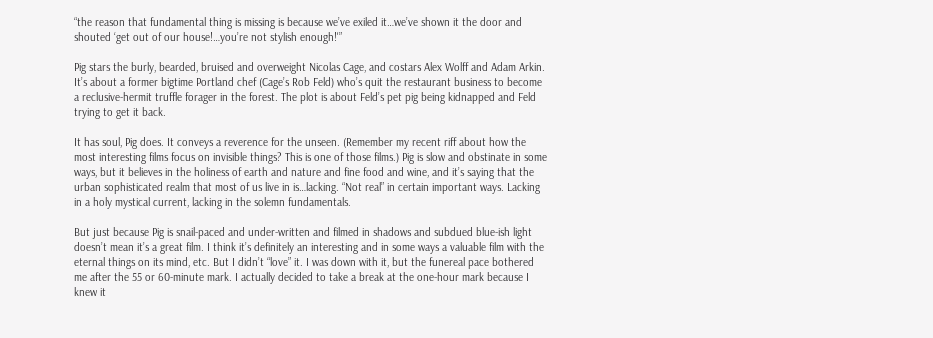“the reason that fundamental thing is missing is because we’ve exiled it…we’ve shown it the door and shouted ‘get out of our house!…you’re not stylish enough!'”

Pig stars the burly, bearded, bruised and overweight Nicolas Cage, and costars Alex Wolff and Adam Arkin. It’s about a former bigtime Portland chef (Cage’s Rob Feld) who’s quit the restaurant business to become a reclusive-hermit truffle forager in the forest. The plot is about Feld’s pet pig being kidnapped and Feld trying to get it back.

It has soul, Pig does. It conveys a reverence for the unseen. (Remember my recent riff about how the most interesting films focus on invisible things? This is one of those films.) Pig is slow and obstinate in some ways, but it believes in the holiness of earth and nature and fine food and wine, and it’s saying that the urban sophisticated realm that most of us live in is…lacking. “Not real” in certain important ways. Lacking in a holy mystical current, lacking in the solemn fundamentals.

But just because Pig is snail-paced and under-written and filmed in shadows and subdued blue-ish light doesn’t mean it’s a great film. I think it’s definitely an interesting and in some ways a valuable film with the eternal things on its mind, etc. But I didn’t “love” it. I was down with it, but the funereal pace bothered me after the 55 or 60-minute mark. I actually decided to take a break at the one-hour mark because I knew it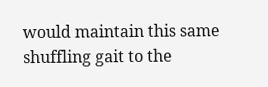would maintain this same shuffling gait to the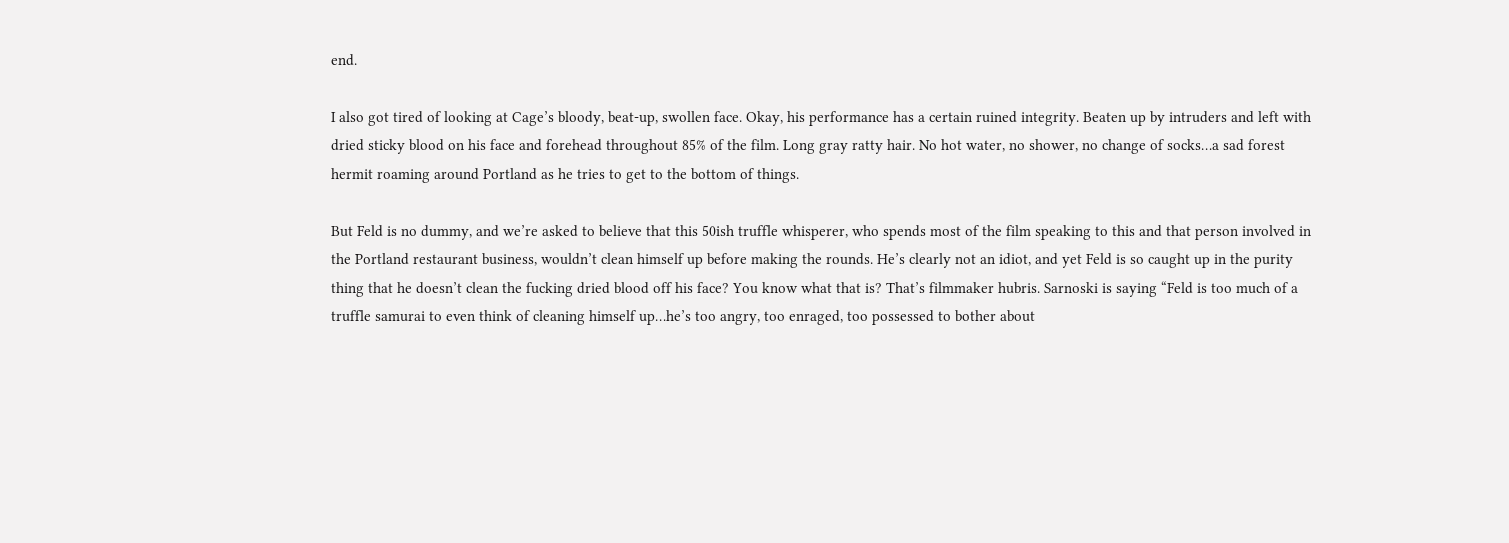end.

I also got tired of looking at Cage’s bloody, beat-up, swollen face. Okay, his performance has a certain ruined integrity. Beaten up by intruders and left with dried sticky blood on his face and forehead throughout 85% of the film. Long gray ratty hair. No hot water, no shower, no change of socks…a sad forest hermit roaming around Portland as he tries to get to the bottom of things.

But Feld is no dummy, and we’re asked to believe that this 50ish truffle whisperer, who spends most of the film speaking to this and that person involved in the Portland restaurant business, wouldn’t clean himself up before making the rounds. He’s clearly not an idiot, and yet Feld is so caught up in the purity thing that he doesn’t clean the fucking dried blood off his face? You know what that is? That’s filmmaker hubris. Sarnoski is saying “Feld is too much of a truffle samurai to even think of cleaning himself up…he’s too angry, too enraged, too possessed to bother about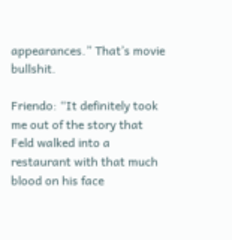appearances.” That’s movie bullshit.

Friendo: “It definitely took me out of the story that Feld walked into a restaurant with that much blood on his face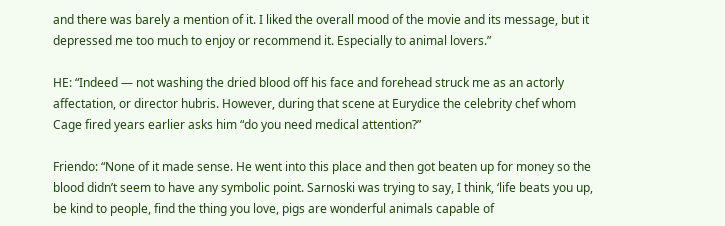and there was barely a mention of it. I liked the overall mood of the movie and its message, but it depressed me too much to enjoy or recommend it. Especially to animal lovers.”

HE: “Indeed — not washing the dried blood off his face and forehead struck me as an actorly affectation, or director hubris. However, during that scene at Eurydice the celebrity chef whom Cage fired years earlier asks him “do you need medical attention?”

Friendo: “None of it made sense. He went into this place and then got beaten up for money so the blood didn’t seem to have any symbolic point. Sarnoski was trying to say, I think, ‘life beats you up, be kind to people, find the thing you love, pigs are wonderful animals capable of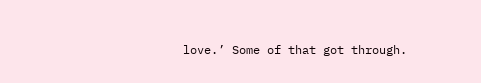love.’ Some of that got through.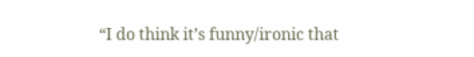“I do think it’s funny/ironic that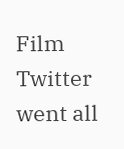Film Twitter went all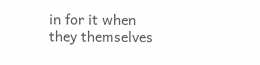in for it when they themselves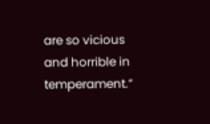are so vicious and horrible in temperament.”